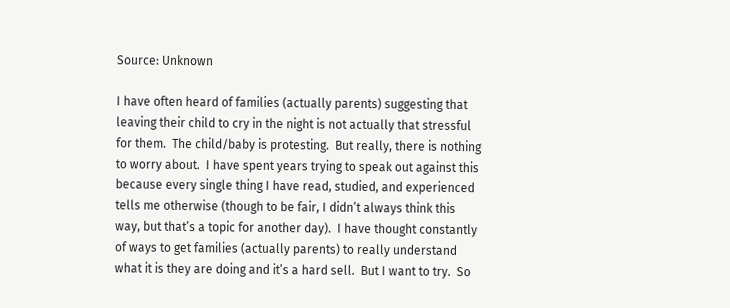Source: Unknown

I have often heard of families (actually parents) suggesting that leaving their child to cry in the night is not actually that stressful for them.  The child/baby is protesting.  But really, there is nothing to worry about.  I have spent years trying to speak out against this because every single thing I have read, studied, and experienced tells me otherwise (though to be fair, I didn’t always think this way, but that’s a topic for another day).  I have thought constantly of ways to get families (actually parents) to really understand what it is they are doing and it’s a hard sell.  But I want to try.  So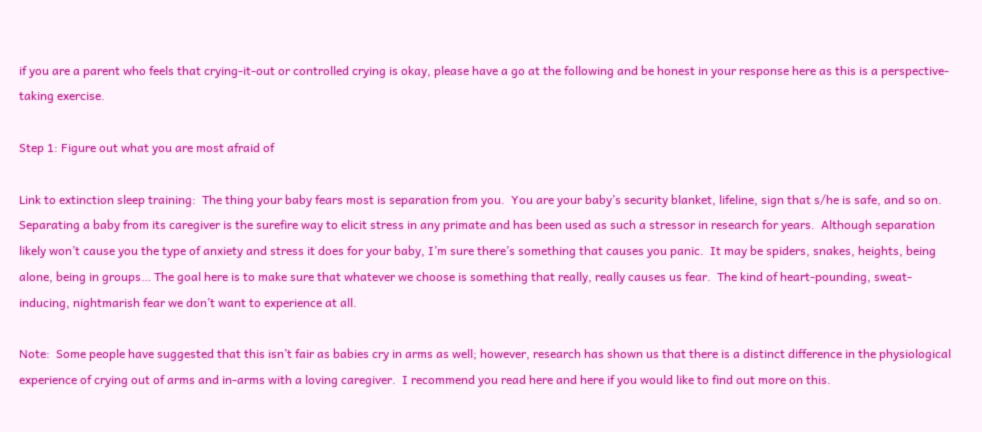if you are a parent who feels that crying-it-out or controlled crying is okay, please have a go at the following and be honest in your response here as this is a perspective-taking exercise.

Step 1: Figure out what you are most afraid of

Link to extinction sleep training:  The thing your baby fears most is separation from you.  You are your baby’s security blanket, lifeline, sign that s/he is safe, and so on.  Separating a baby from its caregiver is the surefire way to elicit stress in any primate and has been used as such a stressor in research for years.  Although separation likely won’t cause you the type of anxiety and stress it does for your baby, I’m sure there’s something that causes you panic.  It may be spiders, snakes, heights, being alone, being in groups… The goal here is to make sure that whatever we choose is something that really, really causes us fear.  The kind of heart-pounding, sweat-inducing, nightmarish fear we don’t want to experience at all.

Note:  Some people have suggested that this isn’t fair as babies cry in arms as well; however, research has shown us that there is a distinct difference in the physiological experience of crying out of arms and in-arms with a loving caregiver.  I recommend you read here and here if you would like to find out more on this.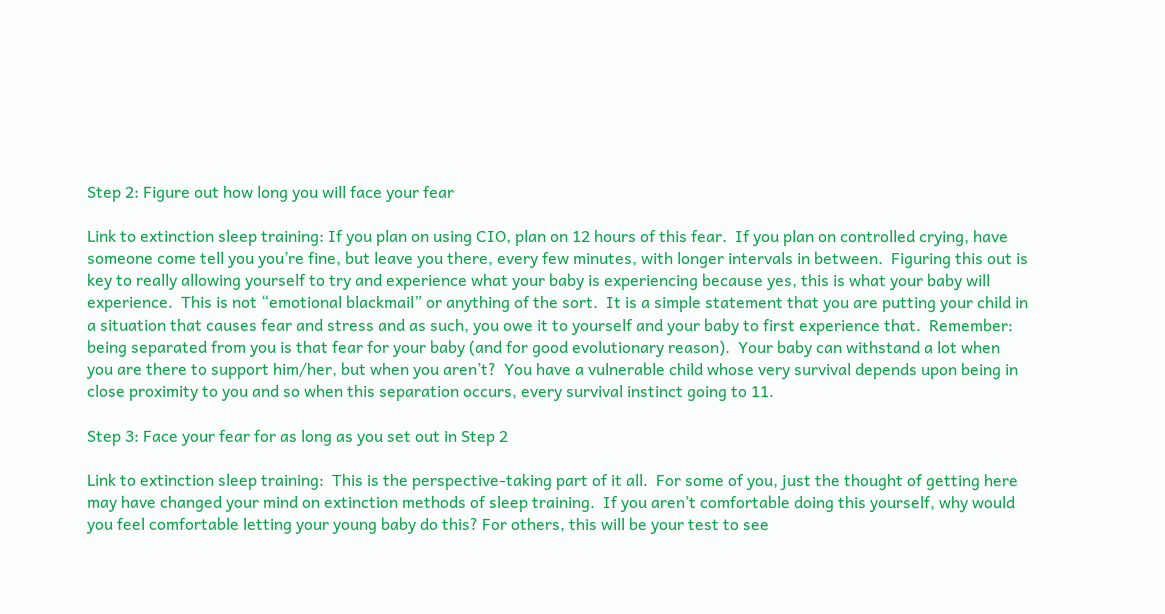Step 2: Figure out how long you will face your fear

Link to extinction sleep training: If you plan on using CIO, plan on 12 hours of this fear.  If you plan on controlled crying, have someone come tell you you’re fine, but leave you there, every few minutes, with longer intervals in between.  Figuring this out is key to really allowing yourself to try and experience what your baby is experiencing because yes, this is what your baby will experience.  This is not “emotional blackmail” or anything of the sort.  It is a simple statement that you are putting your child in a situation that causes fear and stress and as such, you owe it to yourself and your baby to first experience that.  Remember:  being separated from you is that fear for your baby (and for good evolutionary reason).  Your baby can withstand a lot when you are there to support him/her, but when you aren’t?  You have a vulnerable child whose very survival depends upon being in close proximity to you and so when this separation occurs, every survival instinct going to 11.

Step 3: Face your fear for as long as you set out in Step 2

Link to extinction sleep training:  This is the perspective-taking part of it all.  For some of you, just the thought of getting here may have changed your mind on extinction methods of sleep training.  If you aren’t comfortable doing this yourself, why would you feel comfortable letting your young baby do this? For others, this will be your test to see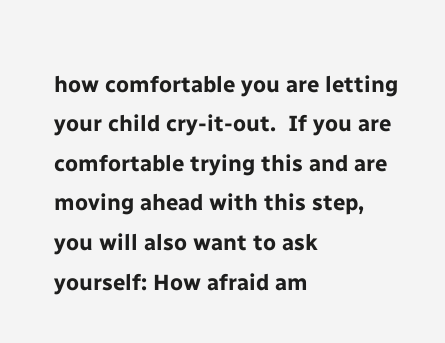how comfortable you are letting your child cry-it-out.  If you are comfortable trying this and are moving ahead with this step, you will also want to ask yourself: How afraid am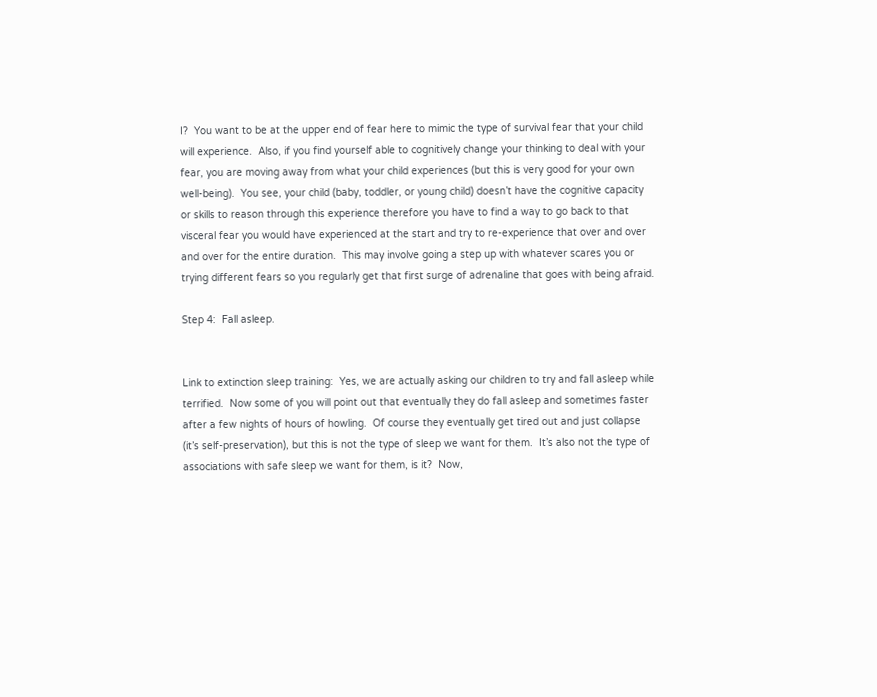I?  You want to be at the upper end of fear here to mimic the type of survival fear that your child will experience.  Also, if you find yourself able to cognitively change your thinking to deal with your fear, you are moving away from what your child experiences (but this is very good for your own well-being).  You see, your child (baby, toddler, or young child) doesn’t have the cognitive capacity or skills to reason through this experience therefore you have to find a way to go back to that visceral fear you would have experienced at the start and try to re-experience that over and over and over for the entire duration.  This may involve going a step up with whatever scares you or trying different fears so you regularly get that first surge of adrenaline that goes with being afraid.

Step 4:  Fall asleep.


Link to extinction sleep training:  Yes, we are actually asking our children to try and fall asleep while terrified.  Now some of you will point out that eventually they do fall asleep and sometimes faster after a few nights of hours of howling.  Of course they eventually get tired out and just collapse (it’s self-preservation), but this is not the type of sleep we want for them.  It’s also not the type of associations with safe sleep we want for them, is it?  Now,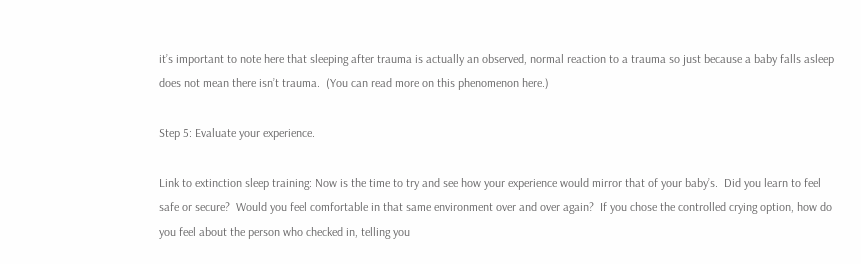it’s important to note here that sleeping after trauma is actually an observed, normal reaction to a trauma so just because a baby falls asleep does not mean there isn’t trauma.  (You can read more on this phenomenon here.)

Step 5: Evaluate your experience.

Link to extinction sleep training: Now is the time to try and see how your experience would mirror that of your baby’s.  Did you learn to feel safe or secure?  Would you feel comfortable in that same environment over and over again?  If you chose the controlled crying option, how do you feel about the person who checked in, telling you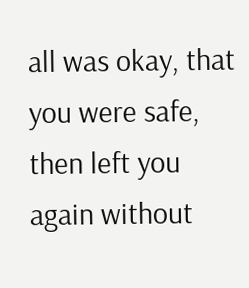all was okay, that you were safe, then left you again without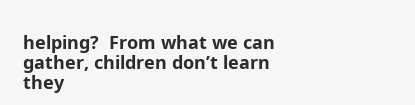helping?  From what we can gather, children don’t learn they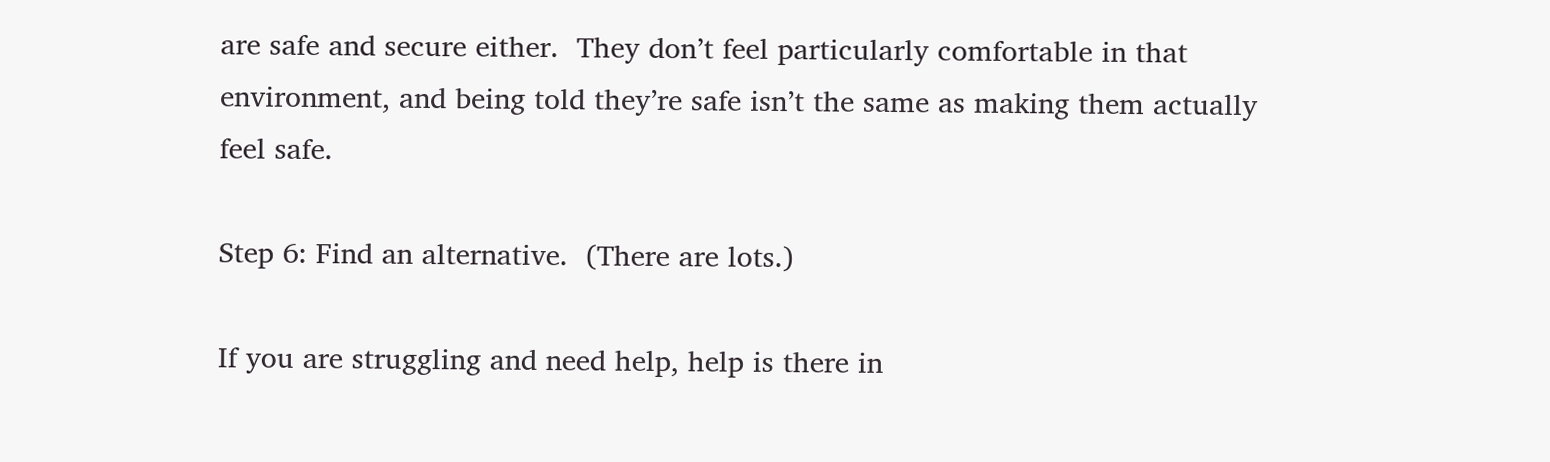are safe and secure either.  They don’t feel particularly comfortable in that environment, and being told they’re safe isn’t the same as making them actually feel safe.

Step 6: Find an alternative.  (There are lots.)

If you are struggling and need help, help is there in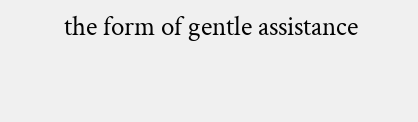the form of gentle assistance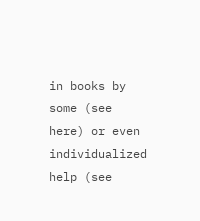in books by some (see here) or even individualized help (see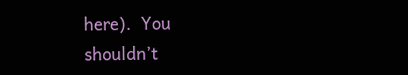here).  You shouldn’t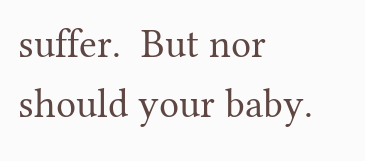suffer.  But nor should your baby.